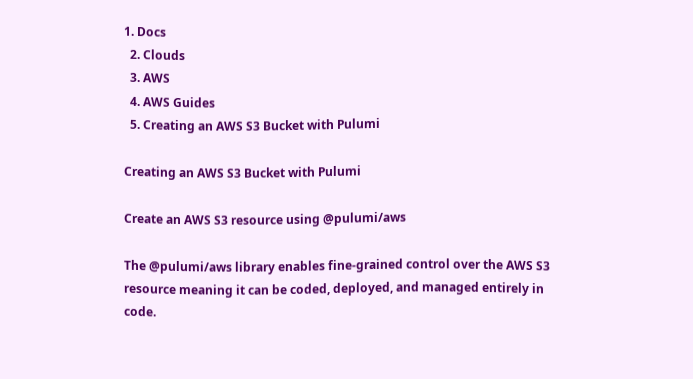1. Docs
  2. Clouds
  3. AWS
  4. AWS Guides
  5. Creating an AWS S3 Bucket with Pulumi

Creating an AWS S3 Bucket with Pulumi

Create an AWS S3 resource using @pulumi/aws

The @pulumi/aws library enables fine-grained control over the AWS S3 resource meaning it can be coded, deployed, and managed entirely in code.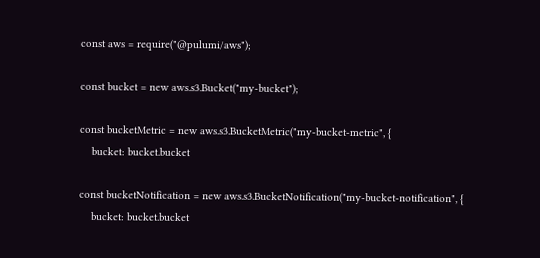const aws = require("@pulumi/aws");

const bucket = new aws.s3.Bucket("my-bucket");

const bucketMetric = new aws.s3.BucketMetric("my-bucket-metric", {
    bucket: bucket.bucket

const bucketNotification = new aws.s3.BucketNotification("my-bucket-notification", {
    bucket: bucket.bucket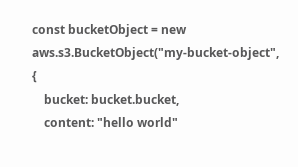const bucketObject = new aws.s3.BucketObject("my-bucket-object", {
    bucket: bucket.bucket,
    content: "hello world"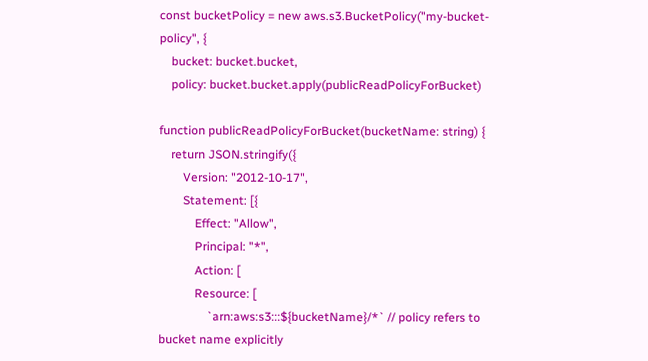const bucketPolicy = new aws.s3.BucketPolicy("my-bucket-policy", {
    bucket: bucket.bucket,
    policy: bucket.bucket.apply(publicReadPolicyForBucket)

function publicReadPolicyForBucket(bucketName: string) {
    return JSON.stringify({
        Version: "2012-10-17",
        Statement: [{
            Effect: "Allow",
            Principal: "*",
            Action: [
            Resource: [
                `arn:aws:s3:::${bucketName}/*` // policy refers to bucket name explicitly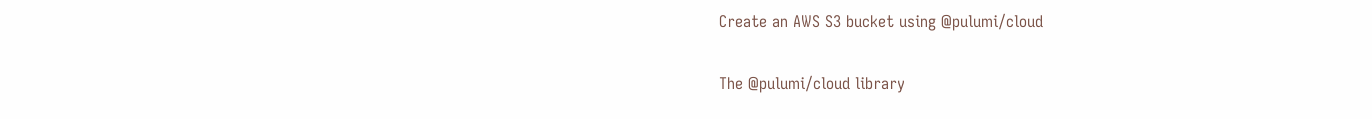Create an AWS S3 bucket using @pulumi/cloud

The @pulumi/cloud library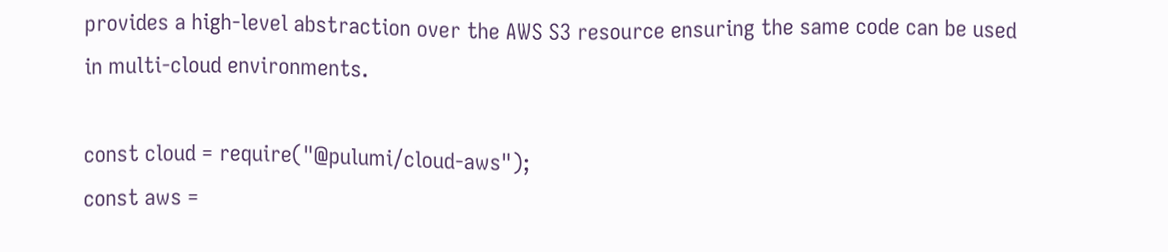provides a high-level abstraction over the AWS S3 resource ensuring the same code can be used in multi-cloud environments.

const cloud = require("@pulumi/cloud-aws");
const aws =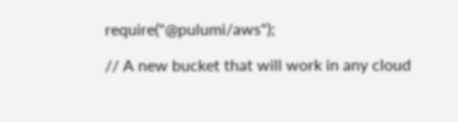require("@pulumi/aws");

// A new bucket that will work in any cloud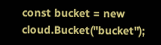const bucket = new cloud.Bucket("bucket");